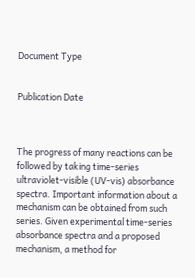Document Type


Publication Date



The progress of many reactions can be followed by taking time-series ultraviolet-visible (UV-vis) absorbance spectra. Important information about a mechanism can be obtained from such series. Given experimental time-series absorbance spectra and a proposed mechanism, a method for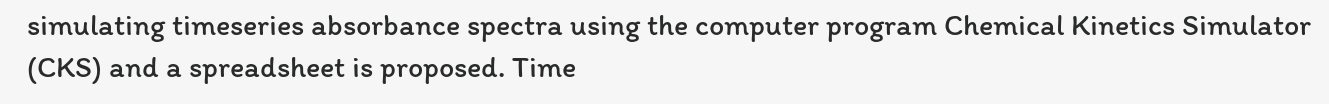simulating timeseries absorbance spectra using the computer program Chemical Kinetics Simulator (CKS) and a spreadsheet is proposed. Time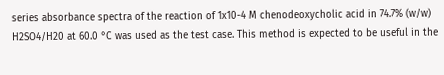series absorbance spectra of the reaction of 1x10-4 M chenodeoxycholic acid in 74.7% (w/w) H2SO4/H20 at 60.0 °C was used as the test case. This method is expected to be useful in the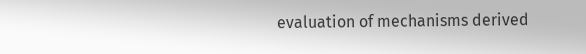evaluation of mechanisms derived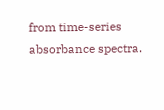from time-series absorbance spectra.